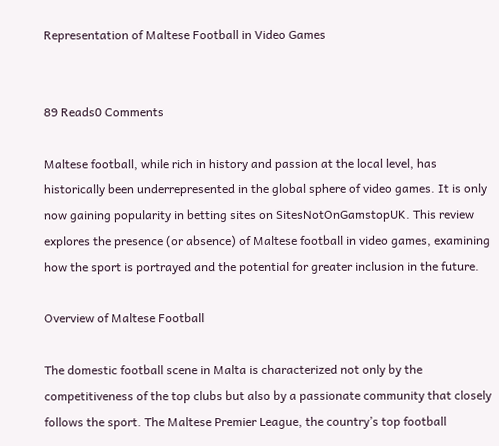Representation of Maltese Football in Video Games


89 Reads0 Comments

Maltese football, while rich in history and passion at the local level, has historically been underrepresented in the global sphere of video games. It is only now gaining popularity in betting sites on SitesNotOnGamstopUK. This review explores the presence (or absence) of Maltese football in video games, examining how the sport is portrayed and the potential for greater inclusion in the future.

Overview of Maltese Football

The domestic football scene in Malta is characterized not only by the competitiveness of the top clubs but also by a passionate community that closely follows the sport. The Maltese Premier League, the country’s top football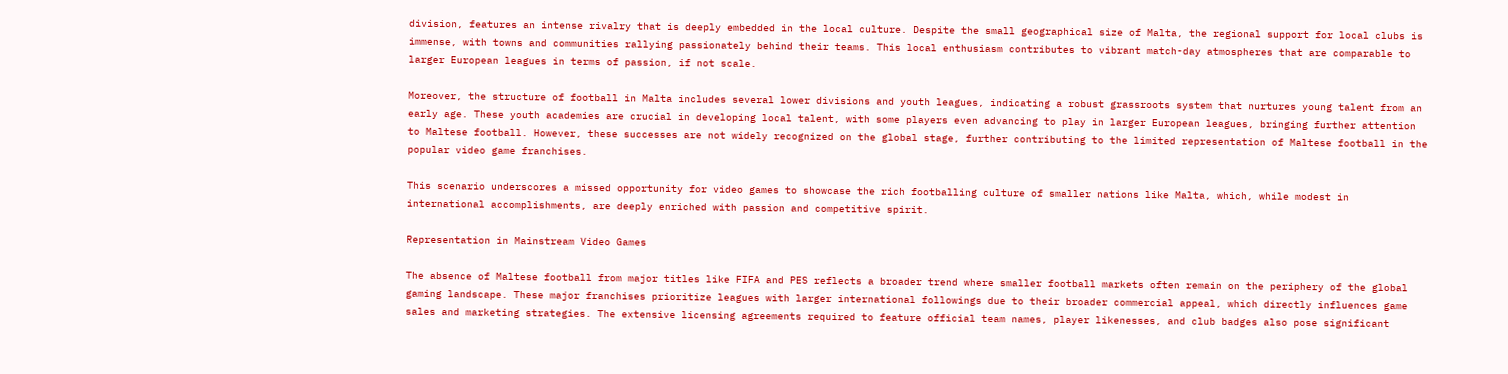division, features an intense rivalry that is deeply embedded in the local culture. Despite the small geographical size of Malta, the regional support for local clubs is immense, with towns and communities rallying passionately behind their teams. This local enthusiasm contributes to vibrant match-day atmospheres that are comparable to larger European leagues in terms of passion, if not scale.

Moreover, the structure of football in Malta includes several lower divisions and youth leagues, indicating a robust grassroots system that nurtures young talent from an early age. These youth academies are crucial in developing local talent, with some players even advancing to play in larger European leagues, bringing further attention to Maltese football. However, these successes are not widely recognized on the global stage, further contributing to the limited representation of Maltese football in the popular video game franchises.

This scenario underscores a missed opportunity for video games to showcase the rich footballing culture of smaller nations like Malta, which, while modest in international accomplishments, are deeply enriched with passion and competitive spirit.

Representation in Mainstream Video Games

The absence of Maltese football from major titles like FIFA and PES reflects a broader trend where smaller football markets often remain on the periphery of the global gaming landscape. These major franchises prioritize leagues with larger international followings due to their broader commercial appeal, which directly influences game sales and marketing strategies. The extensive licensing agreements required to feature official team names, player likenesses, and club badges also pose significant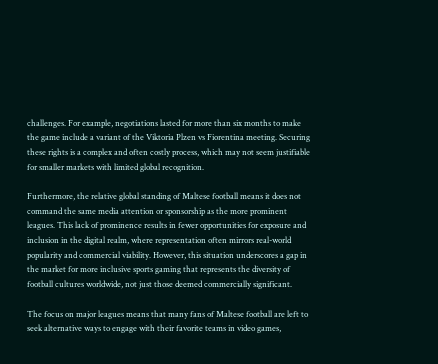challenges. For example, negotiations lasted for more than six months to make the game include a variant of the Viktoria Plzen vs Fiorentina meeting. Securing these rights is a complex and often costly process, which may not seem justifiable for smaller markets with limited global recognition.

Furthermore, the relative global standing of Maltese football means it does not command the same media attention or sponsorship as the more prominent leagues. This lack of prominence results in fewer opportunities for exposure and inclusion in the digital realm, where representation often mirrors real-world popularity and commercial viability. However, this situation underscores a gap in the market for more inclusive sports gaming that represents the diversity of football cultures worldwide, not just those deemed commercially significant.

The focus on major leagues means that many fans of Maltese football are left to seek alternative ways to engage with their favorite teams in video games,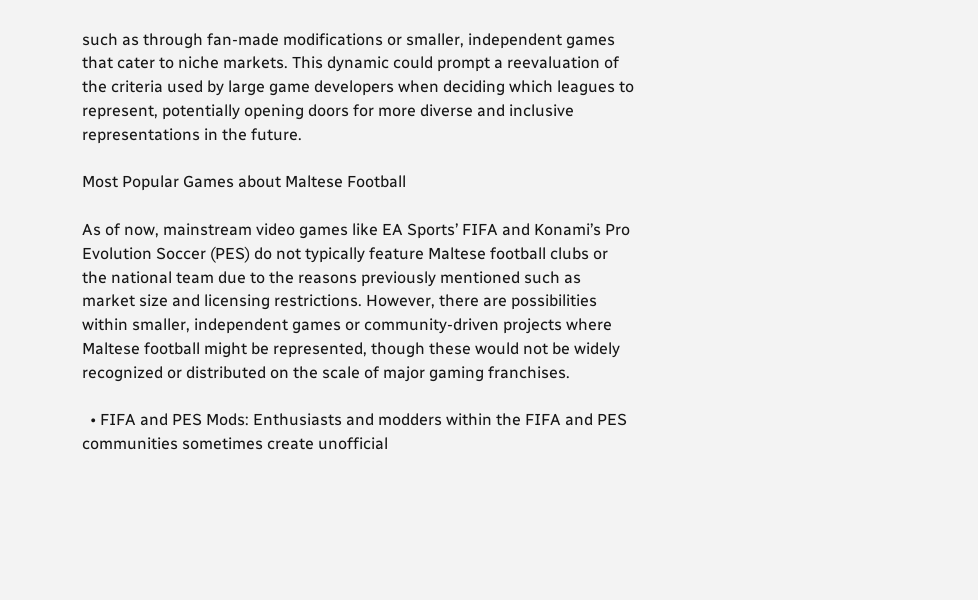such as through fan-made modifications or smaller, independent games that cater to niche markets. This dynamic could prompt a reevaluation of the criteria used by large game developers when deciding which leagues to represent, potentially opening doors for more diverse and inclusive representations in the future.

Most Popular Games about Maltese Football

As of now, mainstream video games like EA Sports’ FIFA and Konami’s Pro Evolution Soccer (PES) do not typically feature Maltese football clubs or the national team due to the reasons previously mentioned such as market size and licensing restrictions. However, there are possibilities within smaller, independent games or community-driven projects where Maltese football might be represented, though these would not be widely recognized or distributed on the scale of major gaming franchises.

  • FIFA and PES Mods: Enthusiasts and modders within the FIFA and PES communities sometimes create unofficial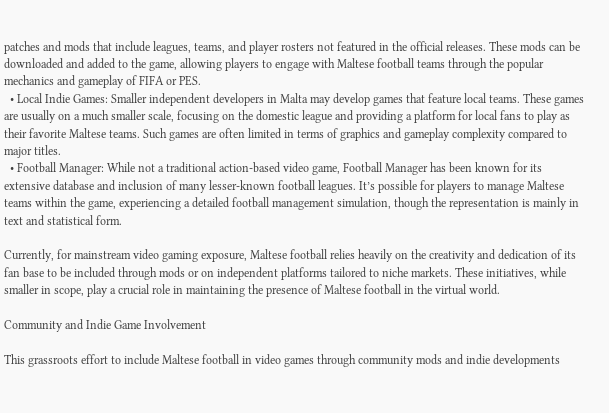patches and mods that include leagues, teams, and player rosters not featured in the official releases. These mods can be downloaded and added to the game, allowing players to engage with Maltese football teams through the popular mechanics and gameplay of FIFA or PES.
  • Local Indie Games: Smaller independent developers in Malta may develop games that feature local teams. These games are usually on a much smaller scale, focusing on the domestic league and providing a platform for local fans to play as their favorite Maltese teams. Such games are often limited in terms of graphics and gameplay complexity compared to major titles.
  • Football Manager: While not a traditional action-based video game, Football Manager has been known for its extensive database and inclusion of many lesser-known football leagues. It’s possible for players to manage Maltese teams within the game, experiencing a detailed football management simulation, though the representation is mainly in text and statistical form.

Currently, for mainstream video gaming exposure, Maltese football relies heavily on the creativity and dedication of its fan base to be included through mods or on independent platforms tailored to niche markets. These initiatives, while smaller in scope, play a crucial role in maintaining the presence of Maltese football in the virtual world.

Community and Indie Game Involvement

This grassroots effort to include Maltese football in video games through community mods and indie developments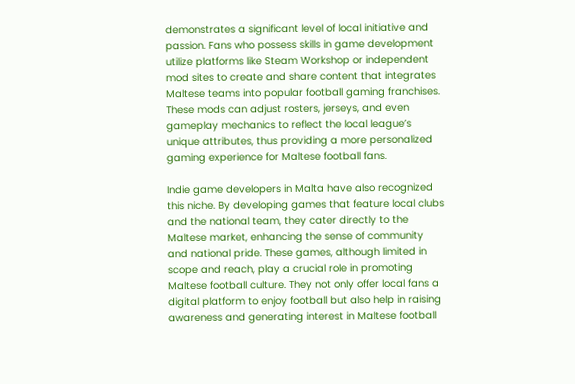demonstrates a significant level of local initiative and passion. Fans who possess skills in game development utilize platforms like Steam Workshop or independent mod sites to create and share content that integrates Maltese teams into popular football gaming franchises. These mods can adjust rosters, jerseys, and even gameplay mechanics to reflect the local league’s unique attributes, thus providing a more personalized gaming experience for Maltese football fans.

Indie game developers in Malta have also recognized this niche. By developing games that feature local clubs and the national team, they cater directly to the Maltese market, enhancing the sense of community and national pride. These games, although limited in scope and reach, play a crucial role in promoting Maltese football culture. They not only offer local fans a digital platform to enjoy football but also help in raising awareness and generating interest in Maltese football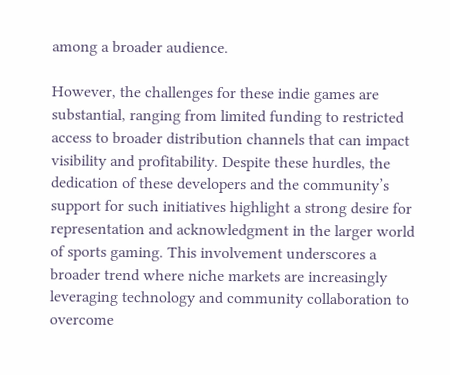among a broader audience.

However, the challenges for these indie games are substantial, ranging from limited funding to restricted access to broader distribution channels that can impact visibility and profitability. Despite these hurdles, the dedication of these developers and the community’s support for such initiatives highlight a strong desire for representation and acknowledgment in the larger world of sports gaming. This involvement underscores a broader trend where niche markets are increasingly leveraging technology and community collaboration to overcome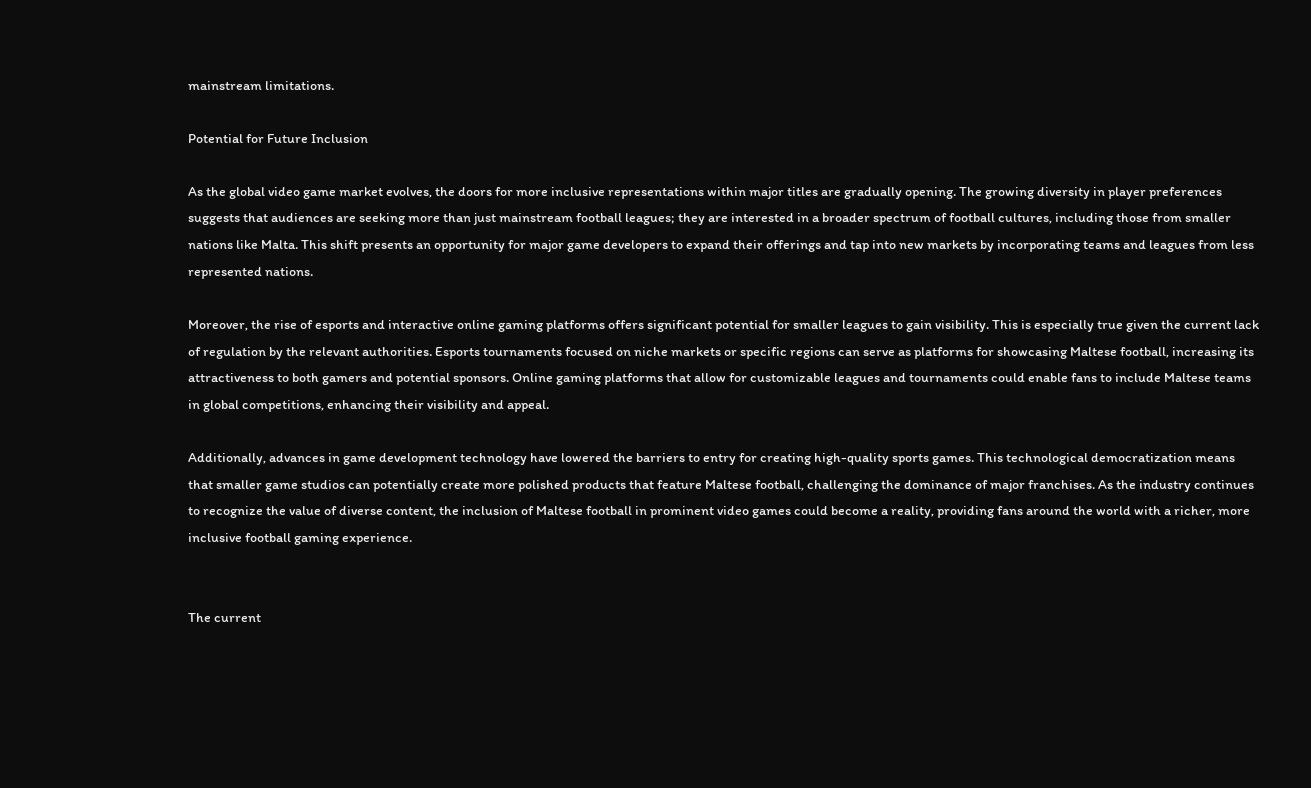mainstream limitations.

Potential for Future Inclusion

As the global video game market evolves, the doors for more inclusive representations within major titles are gradually opening. The growing diversity in player preferences suggests that audiences are seeking more than just mainstream football leagues; they are interested in a broader spectrum of football cultures, including those from smaller nations like Malta. This shift presents an opportunity for major game developers to expand their offerings and tap into new markets by incorporating teams and leagues from less represented nations.

Moreover, the rise of esports and interactive online gaming platforms offers significant potential for smaller leagues to gain visibility. This is especially true given the current lack of regulation by the relevant authorities. Esports tournaments focused on niche markets or specific regions can serve as platforms for showcasing Maltese football, increasing its attractiveness to both gamers and potential sponsors. Online gaming platforms that allow for customizable leagues and tournaments could enable fans to include Maltese teams in global competitions, enhancing their visibility and appeal.

Additionally, advances in game development technology have lowered the barriers to entry for creating high-quality sports games. This technological democratization means that smaller game studios can potentially create more polished products that feature Maltese football, challenging the dominance of major franchises. As the industry continues to recognize the value of diverse content, the inclusion of Maltese football in prominent video games could become a reality, providing fans around the world with a richer, more inclusive football gaming experience.


The current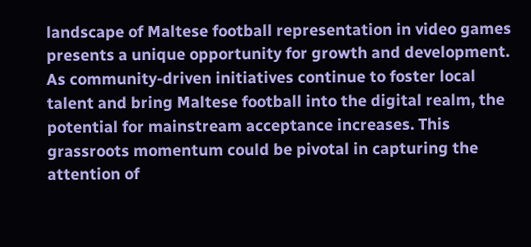landscape of Maltese football representation in video games presents a unique opportunity for growth and development. As community-driven initiatives continue to foster local talent and bring Maltese football into the digital realm, the potential for mainstream acceptance increases. This grassroots momentum could be pivotal in capturing the attention of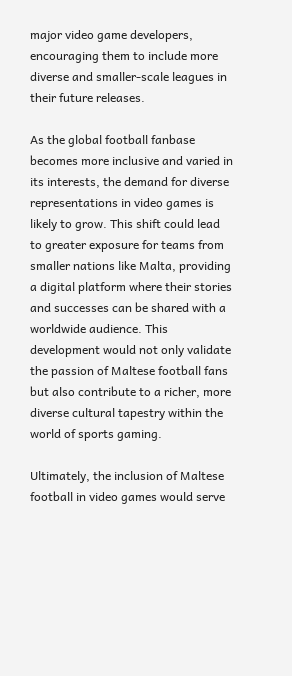major video game developers, encouraging them to include more diverse and smaller-scale leagues in their future releases.

As the global football fanbase becomes more inclusive and varied in its interests, the demand for diverse representations in video games is likely to grow. This shift could lead to greater exposure for teams from smaller nations like Malta, providing a digital platform where their stories and successes can be shared with a worldwide audience. This development would not only validate the passion of Maltese football fans but also contribute to a richer, more diverse cultural tapestry within the world of sports gaming.

Ultimately, the inclusion of Maltese football in video games would serve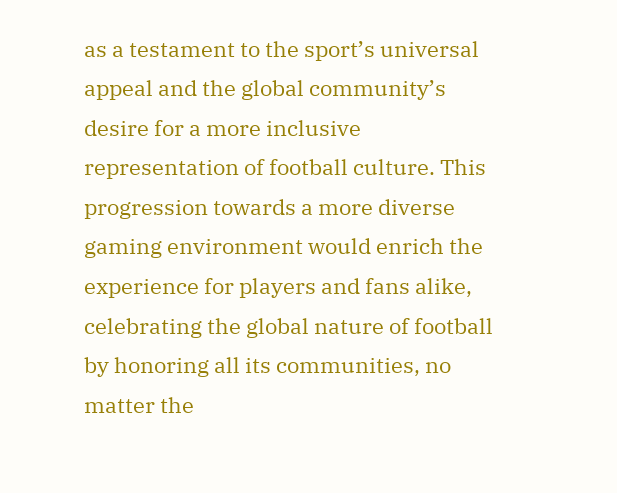as a testament to the sport’s universal appeal and the global community’s desire for a more inclusive representation of football culture. This progression towards a more diverse gaming environment would enrich the experience for players and fans alike, celebrating the global nature of football by honoring all its communities, no matter the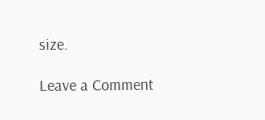size.

Leave a Comment